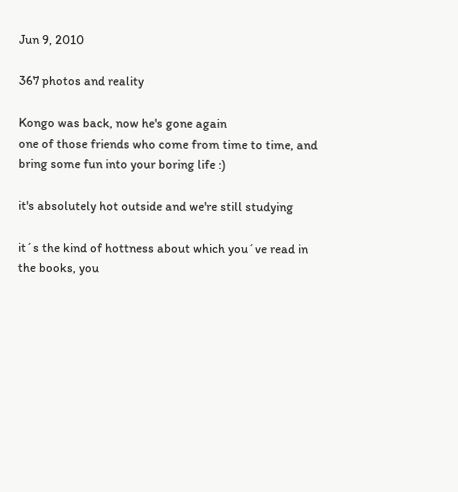Jun 9, 2010

367 photos and reality

Kongo was back, now he's gone again
one of those friends who come from time to time, and bring some fun into your boring life :)

it's absolutely hot outside and we're still studying

it´s the kind of hottness about which you´ve read in the books, you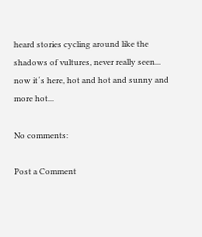heard stories cycling around like the shadows of vultures, never really seen...
now it´s here, hot and hot and sunny and more hot...

No comments:

Post a Comment